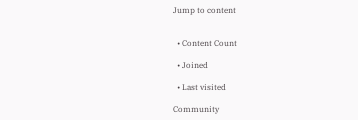Jump to content


  • Content Count

  • Joined

  • Last visited

Community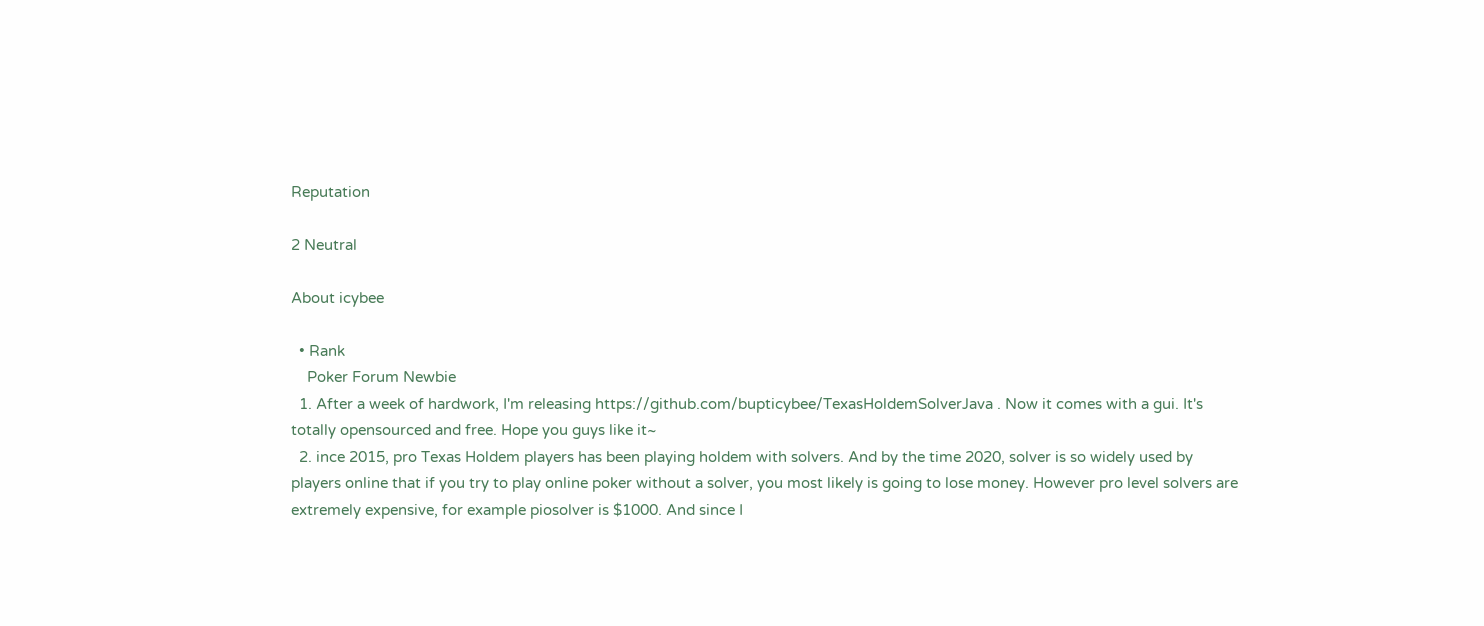Reputation

2 Neutral

About icybee

  • Rank
    Poker Forum Newbie
  1. After a week of hardwork, I'm releasing https://github.com/bupticybee/TexasHoldemSolverJava . Now it comes with a gui. It's totally opensourced and free. Hope you guys like it~
  2. ince 2015, pro Texas Holdem players has been playing holdem with solvers. And by the time 2020, solver is so widely used by players online that if you try to play online poker without a solver, you most likely is going to lose money. However pro level solvers are extremely expensive, for example piosolver is $1000. And since I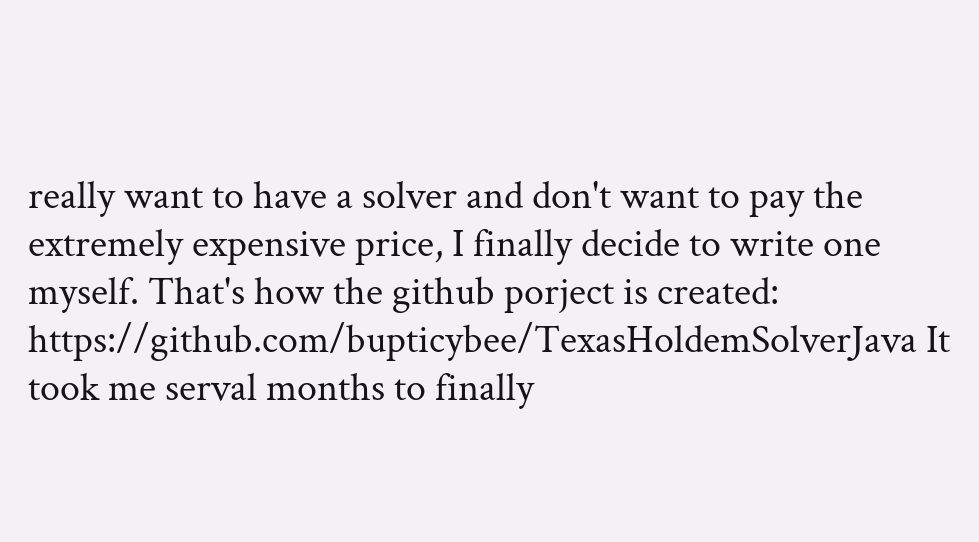really want to have a solver and don't want to pay the extremely expensive price, I finally decide to write one myself. That's how the github porject is created: https://github.com/bupticybee/TexasHoldemSolverJava It took me serval months to finally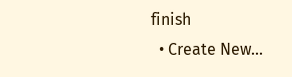finish
  • Create New...